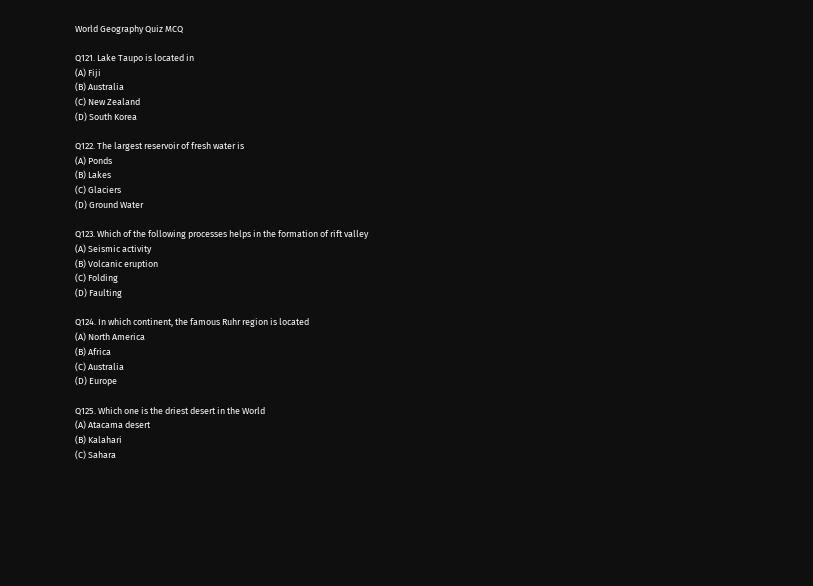World Geography Quiz MCQ

Q121. Lake Taupo is located in
(A) Fiji
(B) Australia
(C) New Zealand
(D) South Korea

Q122. The largest reservoir of fresh water is
(A) Ponds
(B) Lakes
(C) Glaciers
(D) Ground Water

Q123. Which of the following processes helps in the formation of rift valley
(A) Seismic activity
(B) Volcanic eruption
(C) Folding
(D) Faulting

Q124. In which continent, the famous Ruhr region is located
(A) North America
(B) Africa
(C) Australia
(D) Europe

Q125. Which one is the driest desert in the World
(A) Atacama desert
(B) Kalahari
(C) Sahara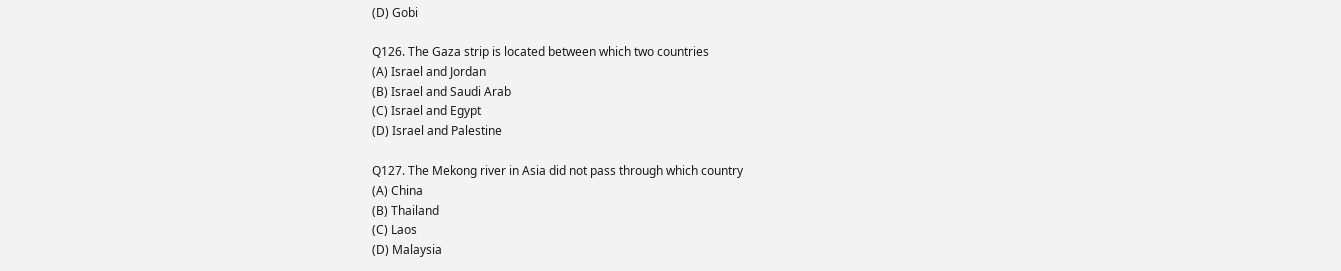(D) Gobi

Q126. The Gaza strip is located between which two countries
(A) Israel and Jordan
(B) Israel and Saudi Arab
(C) Israel and Egypt
(D) Israel and Palestine

Q127. The Mekong river in Asia did not pass through which country
(A) China
(B) Thailand
(C) Laos
(D) Malaysia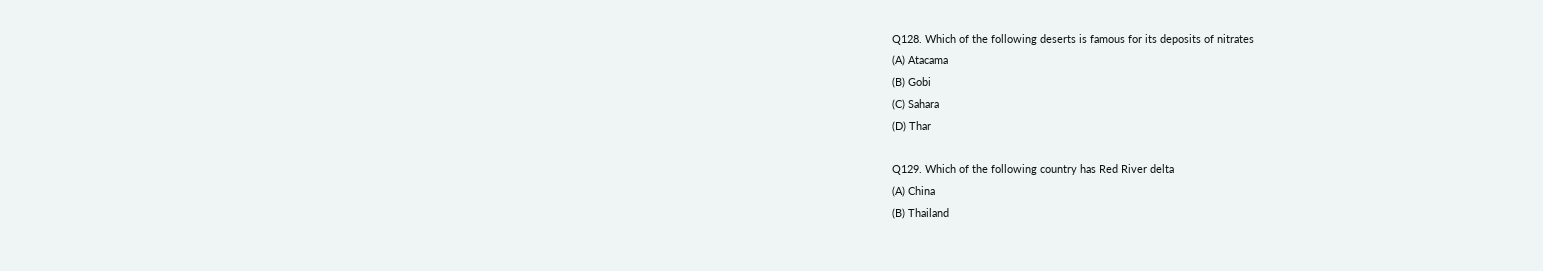Q128. Which of the following deserts is famous for its deposits of nitrates
(A) Atacama
(B) Gobi
(C) Sahara
(D) Thar

Q129. Which of the following country has Red River delta
(A) China
(B) Thailand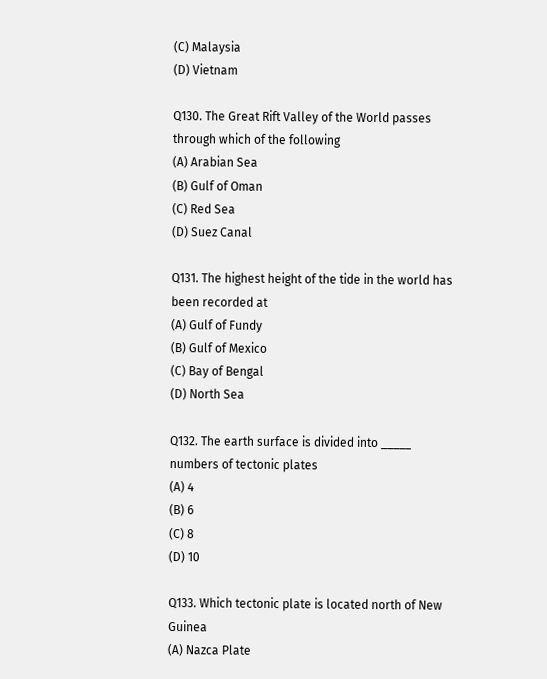(C) Malaysia
(D) Vietnam

Q130. The Great Rift Valley of the World passes through which of the following
(A) Arabian Sea
(B) Gulf of Oman
(C) Red Sea
(D) Suez Canal

Q131. The highest height of the tide in the world has been recorded at
(A) Gulf of Fundy
(B) Gulf of Mexico
(C) Bay of Bengal
(D) North Sea

Q132. The earth surface is divided into _____ numbers of tectonic plates
(A) 4
(B) 6
(C) 8
(D) 10

Q133. Which tectonic plate is located north of New Guinea
(A) Nazca Plate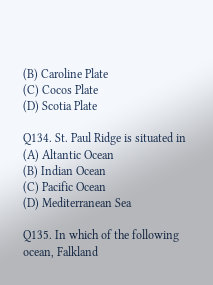(B) Caroline Plate
(C) Cocos Plate
(D) Scotia Plate

Q134. St. Paul Ridge is situated in
(A) Altantic Ocean
(B) Indian Ocean
(C) Pacific Ocean
(D) Mediterranean Sea

Q135. In which of the following ocean, Falkland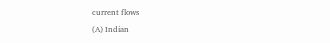current flows
(A) Indian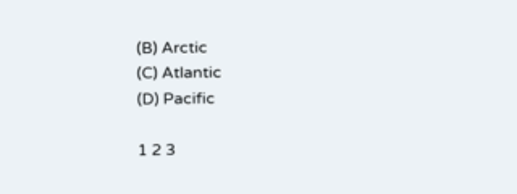(B) Arctic
(C) Atlantic
(D) Pacific

1 2 3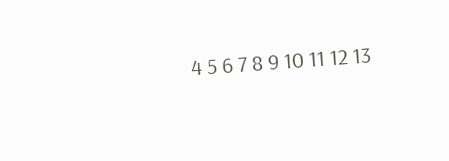4 5 6 7 8 9 10 11 12 13